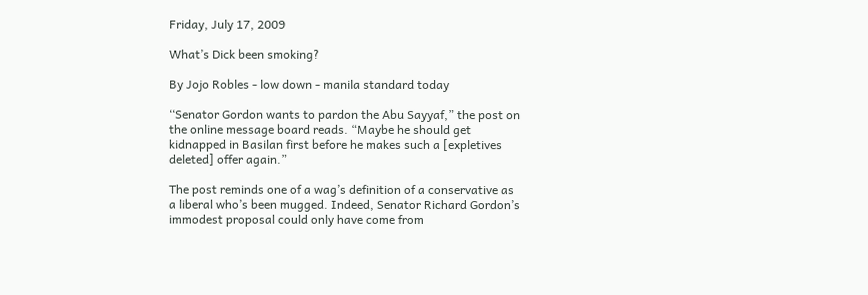Friday, July 17, 2009

What’s Dick been smoking?

By Jojo Robles - low down - manila standard today

‘‘Senator Gordon wants to pardon the Abu Sayyaf,” the post on the online message board reads. “Maybe he should get kidnapped in Basilan first before he makes such a [expletives deleted] offer again.”

The post reminds one of a wag’s definition of a conservative as a liberal who’s been mugged. Indeed, Senator Richard Gordon’s immodest proposal could only have come from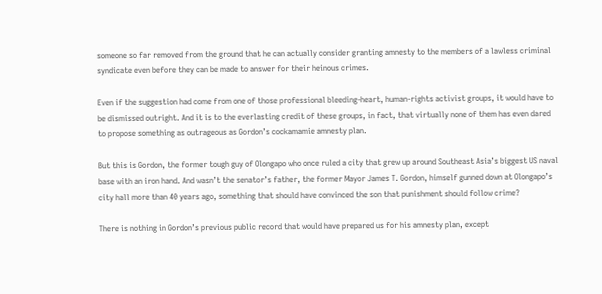someone so far removed from the ground that he can actually consider granting amnesty to the members of a lawless criminal syndicate even before they can be made to answer for their heinous crimes.

Even if the suggestion had come from one of those professional bleeding-heart, human-rights activist groups, it would have to be dismissed outright. And it is to the everlasting credit of these groups, in fact, that virtually none of them has even dared to propose something as outrageous as Gordon’s cockamamie amnesty plan.

But this is Gordon, the former tough guy of Olongapo who once ruled a city that grew up around Southeast Asia’s biggest US naval base with an iron hand. And wasn’t the senator’s father, the former Mayor James T. Gordon, himself gunned down at Olongapo’s city hall more than 40 years ago, something that should have convinced the son that punishment should follow crime?

There is nothing in Gordon’s previous public record that would have prepared us for his amnesty plan, except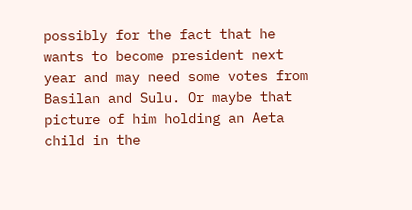possibly for the fact that he wants to become president next year and may need some votes from Basilan and Sulu. Or maybe that picture of him holding an Aeta child in the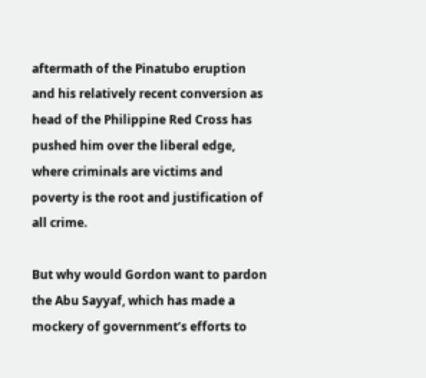aftermath of the Pinatubo eruption and his relatively recent conversion as head of the Philippine Red Cross has pushed him over the liberal edge, where criminals are victims and poverty is the root and justification of all crime.

But why would Gordon want to pardon the Abu Sayyaf, which has made a mockery of government’s efforts to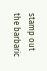stamp out the barbaric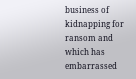business of kidnapping for ransom and which has embarrassed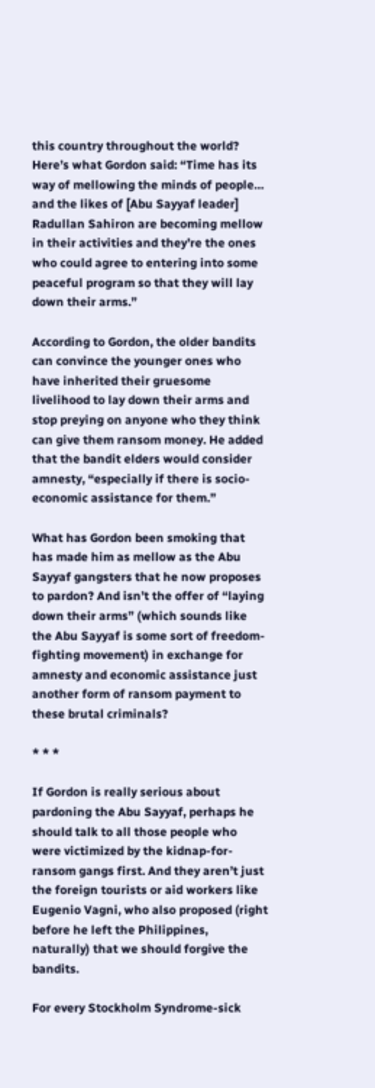this country throughout the world? Here’s what Gordon said: “Time has its way of mellowing the minds of people… and the likes of [Abu Sayyaf leader] Radullan Sahiron are becoming mellow in their activities and they’re the ones who could agree to entering into some peaceful program so that they will lay down their arms.”

According to Gordon, the older bandits can convince the younger ones who have inherited their gruesome livelihood to lay down their arms and stop preying on anyone who they think can give them ransom money. He added that the bandit elders would consider amnesty, “especially if there is socio-economic assistance for them.”

What has Gordon been smoking that has made him as mellow as the Abu Sayyaf gangsters that he now proposes to pardon? And isn’t the offer of “laying down their arms” (which sounds like the Abu Sayyaf is some sort of freedom-fighting movement) in exchange for amnesty and economic assistance just another form of ransom payment to these brutal criminals?

* * *

If Gordon is really serious about pardoning the Abu Sayyaf, perhaps he should talk to all those people who were victimized by the kidnap-for-ransom gangs first. And they aren’t just the foreign tourists or aid workers like Eugenio Vagni, who also proposed (right before he left the Philippines, naturally) that we should forgive the bandits.

For every Stockholm Syndrome-sick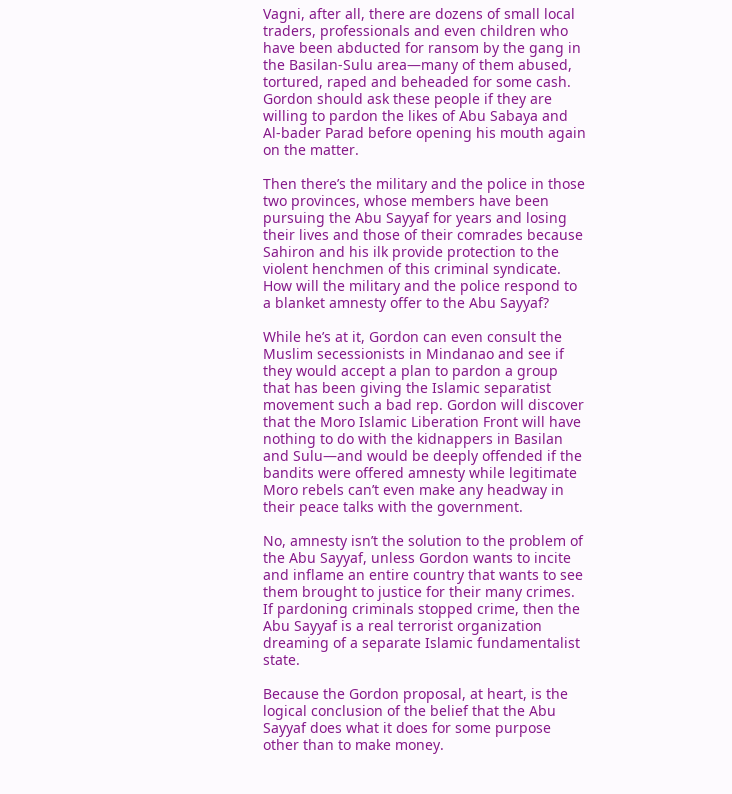Vagni, after all, there are dozens of small local traders, professionals and even children who have been abducted for ransom by the gang in the Basilan-Sulu area—many of them abused, tortured, raped and beheaded for some cash. Gordon should ask these people if they are willing to pardon the likes of Abu Sabaya and Al-bader Parad before opening his mouth again on the matter.

Then there’s the military and the police in those two provinces, whose members have been pursuing the Abu Sayyaf for years and losing their lives and those of their comrades because Sahiron and his ilk provide protection to the violent henchmen of this criminal syndicate. How will the military and the police respond to a blanket amnesty offer to the Abu Sayyaf?

While he’s at it, Gordon can even consult the Muslim secessionists in Mindanao and see if they would accept a plan to pardon a group that has been giving the Islamic separatist movement such a bad rep. Gordon will discover that the Moro Islamic Liberation Front will have nothing to do with the kidnappers in Basilan and Sulu—and would be deeply offended if the bandits were offered amnesty while legitimate Moro rebels can’t even make any headway in their peace talks with the government.

No, amnesty isn’t the solution to the problem of the Abu Sayyaf, unless Gordon wants to incite and inflame an entire country that wants to see them brought to justice for their many crimes. If pardoning criminals stopped crime, then the Abu Sayyaf is a real terrorist organization dreaming of a separate Islamic fundamentalist state.

Because the Gordon proposal, at heart, is the logical conclusion of the belief that the Abu Sayyaf does what it does for some purpose other than to make money.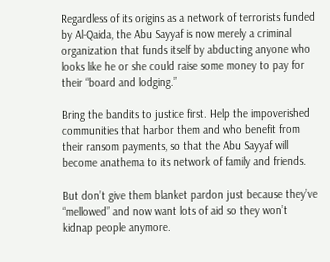Regardless of its origins as a network of terrorists funded by Al-Qaida, the Abu Sayyaf is now merely a criminal organization that funds itself by abducting anyone who looks like he or she could raise some money to pay for their “board and lodging.”

Bring the bandits to justice first. Help the impoverished communities that harbor them and who benefit from their ransom payments, so that the Abu Sayyaf will become anathema to its network of family and friends.

But don’t give them blanket pardon just because they’ve “mellowed” and now want lots of aid so they won’t kidnap people anymore.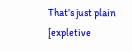That’s just plain [expletive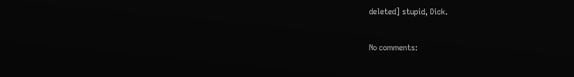deleted] stupid, Dick.

No comments: